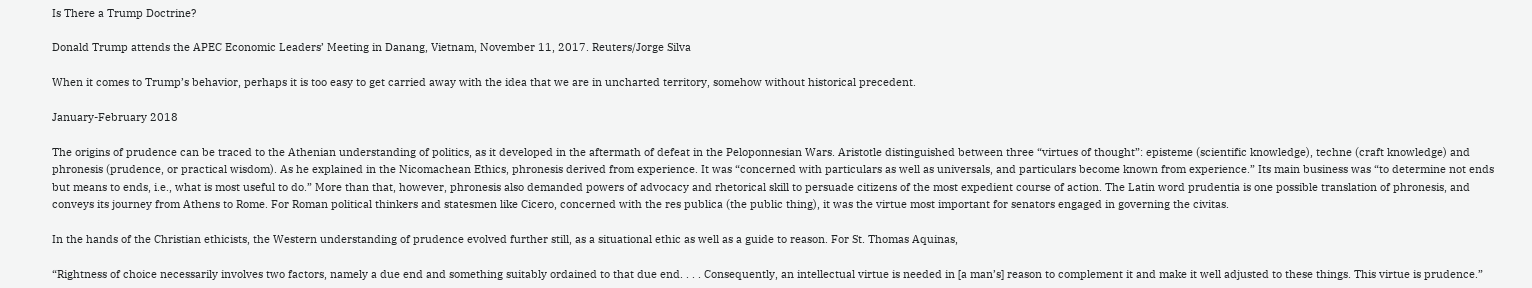Is There a Trump Doctrine?

Donald Trump attends the APEC Economic Leaders’ Meeting in Danang, Vietnam, November 11, 2017. Reuters/Jorge Silva

When it comes to Trump’s behavior, perhaps it is too easy to get carried away with the idea that we are in uncharted territory, somehow without historical precedent.

January-February 2018

The origins of prudence can be traced to the Athenian understanding of politics, as it developed in the aftermath of defeat in the Peloponnesian Wars. Aristotle distinguished between three “virtues of thought”: episteme (scientific knowledge), techne (craft knowledge) and phronesis (prudence, or practical wisdom). As he explained in the Nicomachean Ethics, phronesis derived from experience. It was “concerned with particulars as well as universals, and particulars become known from experience.” Its main business was “to determine not ends but means to ends, i.e., what is most useful to do.” More than that, however, phronesis also demanded powers of advocacy and rhetorical skill to persuade citizens of the most expedient course of action. The Latin word prudentia is one possible translation of phronesis, and conveys its journey from Athens to Rome. For Roman political thinkers and statesmen like Cicero, concerned with the res publica (the public thing), it was the virtue most important for senators engaged in governing the civitas.

In the hands of the Christian ethicists, the Western understanding of prudence evolved further still, as a situational ethic as well as a guide to reason. For St. Thomas Aquinas,

“Rightness of choice necessarily involves two factors, namely a due end and something suitably ordained to that due end. . . . Consequently, an intellectual virtue is needed in [a man’s] reason to complement it and make it well adjusted to these things. This virtue is prudence.”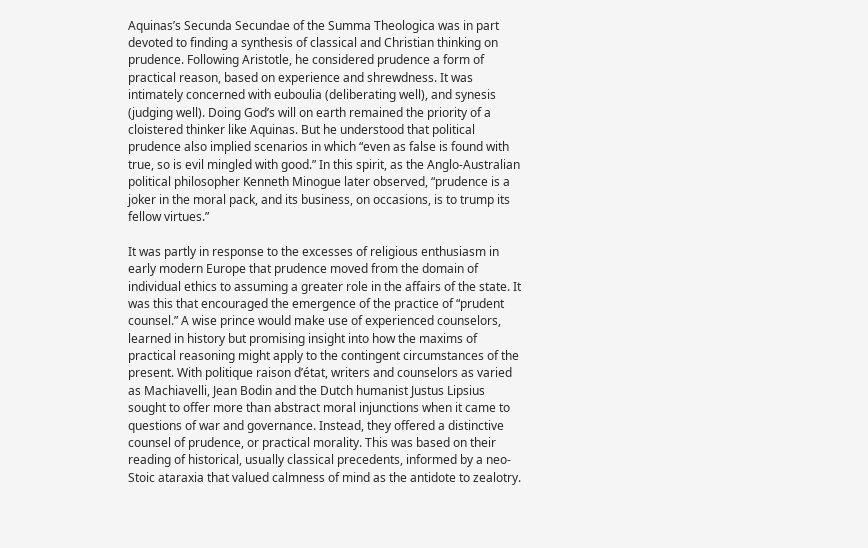Aquinas’s Secunda Secundae of the Summa Theologica was in part devoted to finding a synthesis of classical and Christian thinking on prudence. Following Aristotle, he considered prudence a form of practical reason, based on experience and shrewdness. It was intimately concerned with euboulia (deliberating well), and synesis (judging well). Doing God’s will on earth remained the priority of a cloistered thinker like Aquinas. But he understood that political prudence also implied scenarios in which “even as false is found with true, so is evil mingled with good.” In this spirit, as the Anglo-Australian political philosopher Kenneth Minogue later observed, “prudence is a joker in the moral pack, and its business, on occasions, is to trump its fellow virtues.”

It was partly in response to the excesses of religious enthusiasm in early modern Europe that prudence moved from the domain of individual ethics to assuming a greater role in the affairs of the state. It was this that encouraged the emergence of the practice of “prudent counsel.” A wise prince would make use of experienced counselors, learned in history but promising insight into how the maxims of practical reasoning might apply to the contingent circumstances of the present. With politique raison d’état, writers and counselors as varied as Machiavelli, Jean Bodin and the Dutch humanist Justus Lipsius sought to offer more than abstract moral injunctions when it came to questions of war and governance. Instead, they offered a distinctive counsel of prudence, or practical morality. This was based on their reading of historical, usually classical precedents, informed by a neo-Stoic ataraxia that valued calmness of mind as the antidote to zealotry.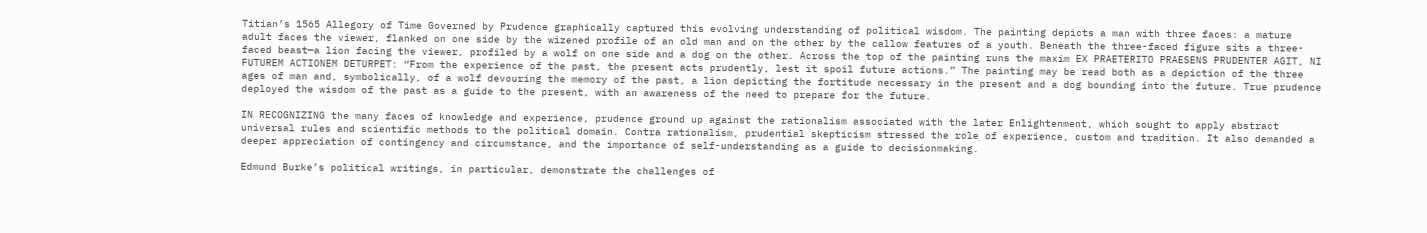Titian’s 1565 Allegory of Time Governed by Prudence graphically captured this evolving understanding of political wisdom. The painting depicts a man with three faces: a mature adult faces the viewer, flanked on one side by the wizened profile of an old man and on the other by the callow features of a youth. Beneath the three-faced figure sits a three-faced beast—a lion facing the viewer, profiled by a wolf on one side and a dog on the other. Across the top of the painting runs the maxim EX PRAETERITO PRAESENS PRUDENTER AGIT, NI FUTUREM ACTIONEM DETURPET: “From the experience of the past, the present acts prudently, lest it spoil future actions.” The painting may be read both as a depiction of the three ages of man and, symbolically, of a wolf devouring the memory of the past, a lion depicting the fortitude necessary in the present and a dog bounding into the future. True prudence deployed the wisdom of the past as a guide to the present, with an awareness of the need to prepare for the future.

IN RECOGNIZING the many faces of knowledge and experience, prudence ground up against the rationalism associated with the later Enlightenment, which sought to apply abstract universal rules and scientific methods to the political domain. Contra rationalism, prudential skepticism stressed the role of experience, custom and tradition. It also demanded a deeper appreciation of contingency and circumstance, and the importance of self-understanding as a guide to decisionmaking.

Edmund Burke’s political writings, in particular, demonstrate the challenges of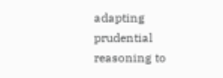adapting prudential reasoning to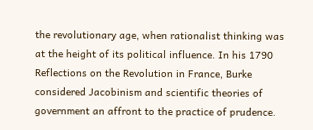the revolutionary age, when rationalist thinking was at the height of its political influence. In his 1790 Reflections on the Revolution in France, Burke considered Jacobinism and scientific theories of government an affront to the practice of prudence.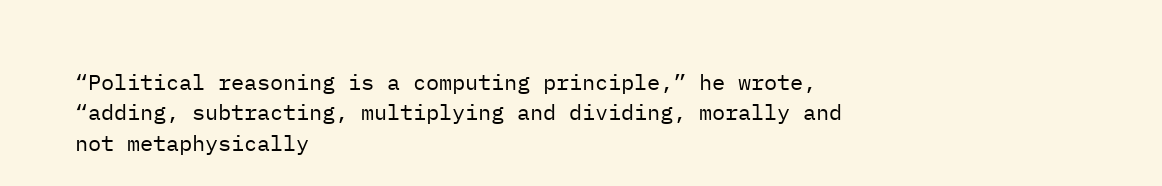“Political reasoning is a computing principle,” he wrote, “adding, subtracting, multiplying and dividing, morally and not metaphysically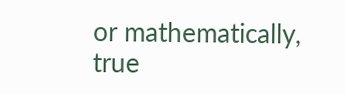or mathematically, true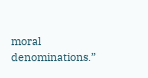moral denominations.”